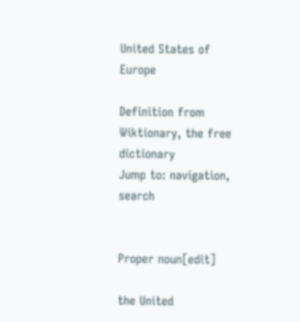United States of Europe

Definition from Wiktionary, the free dictionary
Jump to: navigation, search


Proper noun[edit]

the United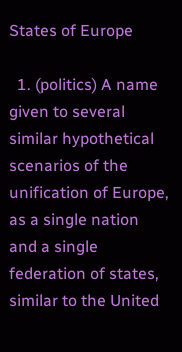States of Europe

  1. (politics) A name given to several similar hypothetical scenarios of the unification of Europe, as a single nation and a single federation of states, similar to the United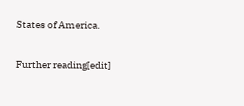States of America.

Further reading[edit]